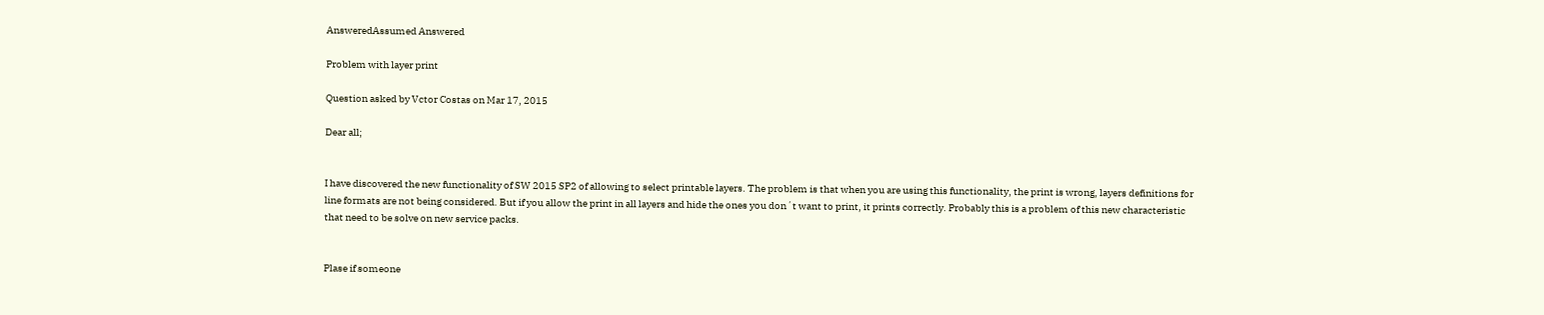AnsweredAssumed Answered

Problem with layer print

Question asked by Vctor Costas on Mar 17, 2015

Dear all;


I have discovered the new functionality of SW 2015 SP2 of allowing to select printable layers. The problem is that when you are using this functionality, the print is wrong, layers definitions for line formats are not being considered. But if you allow the print in all layers and hide the ones you don´t want to print, it prints correctly. Probably this is a problem of this new characteristic that need to be solve on new service packs.


Plase if someone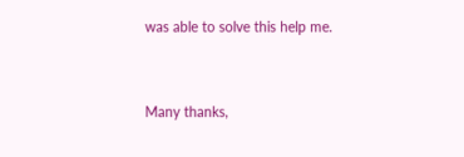was able to solve this help me.


Many thanks,